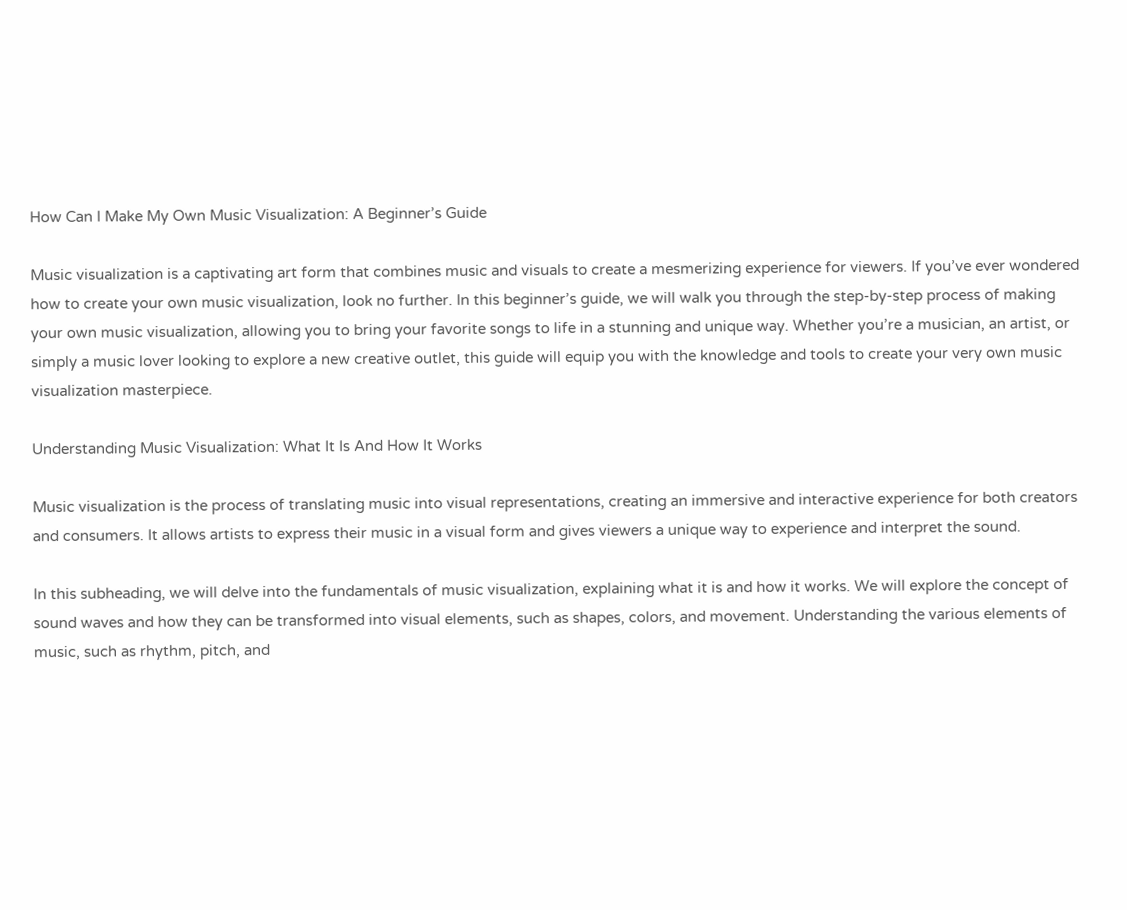How Can I Make My Own Music Visualization: A Beginner’s Guide

Music visualization is a captivating art form that combines music and visuals to create a mesmerizing experience for viewers. If you’ve ever wondered how to create your own music visualization, look no further. In this beginner’s guide, we will walk you through the step-by-step process of making your own music visualization, allowing you to bring your favorite songs to life in a stunning and unique way. Whether you’re a musician, an artist, or simply a music lover looking to explore a new creative outlet, this guide will equip you with the knowledge and tools to create your very own music visualization masterpiece.

Understanding Music Visualization: What It Is And How It Works

Music visualization is the process of translating music into visual representations, creating an immersive and interactive experience for both creators and consumers. It allows artists to express their music in a visual form and gives viewers a unique way to experience and interpret the sound.

In this subheading, we will delve into the fundamentals of music visualization, explaining what it is and how it works. We will explore the concept of sound waves and how they can be transformed into visual elements, such as shapes, colors, and movement. Understanding the various elements of music, such as rhythm, pitch, and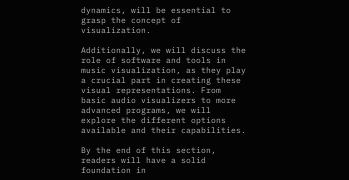dynamics, will be essential to grasp the concept of visualization.

Additionally, we will discuss the role of software and tools in music visualization, as they play a crucial part in creating these visual representations. From basic audio visualizers to more advanced programs, we will explore the different options available and their capabilities.

By the end of this section, readers will have a solid foundation in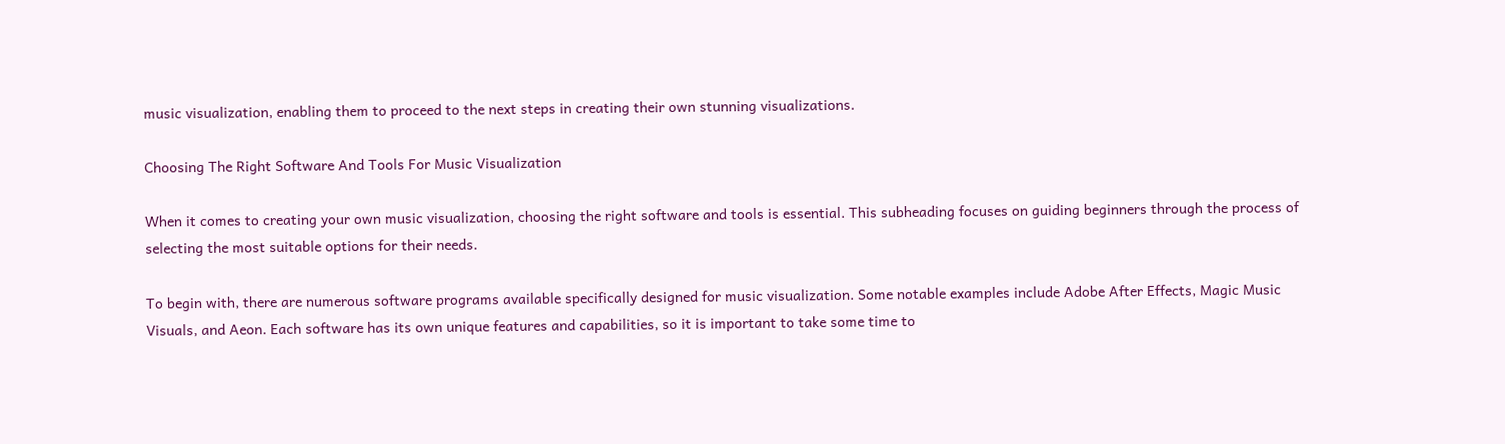music visualization, enabling them to proceed to the next steps in creating their own stunning visualizations.

Choosing The Right Software And Tools For Music Visualization

When it comes to creating your own music visualization, choosing the right software and tools is essential. This subheading focuses on guiding beginners through the process of selecting the most suitable options for their needs.

To begin with, there are numerous software programs available specifically designed for music visualization. Some notable examples include Adobe After Effects, Magic Music Visuals, and Aeon. Each software has its own unique features and capabilities, so it is important to take some time to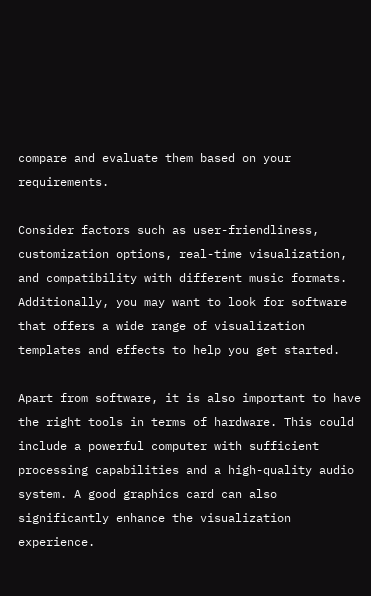compare and evaluate them based on your requirements.

Consider factors such as user-friendliness, customization options, real-time visualization, and compatibility with different music formats. Additionally, you may want to look for software that offers a wide range of visualization templates and effects to help you get started.

Apart from software, it is also important to have the right tools in terms of hardware. This could include a powerful computer with sufficient processing capabilities and a high-quality audio system. A good graphics card can also significantly enhance the visualization experience.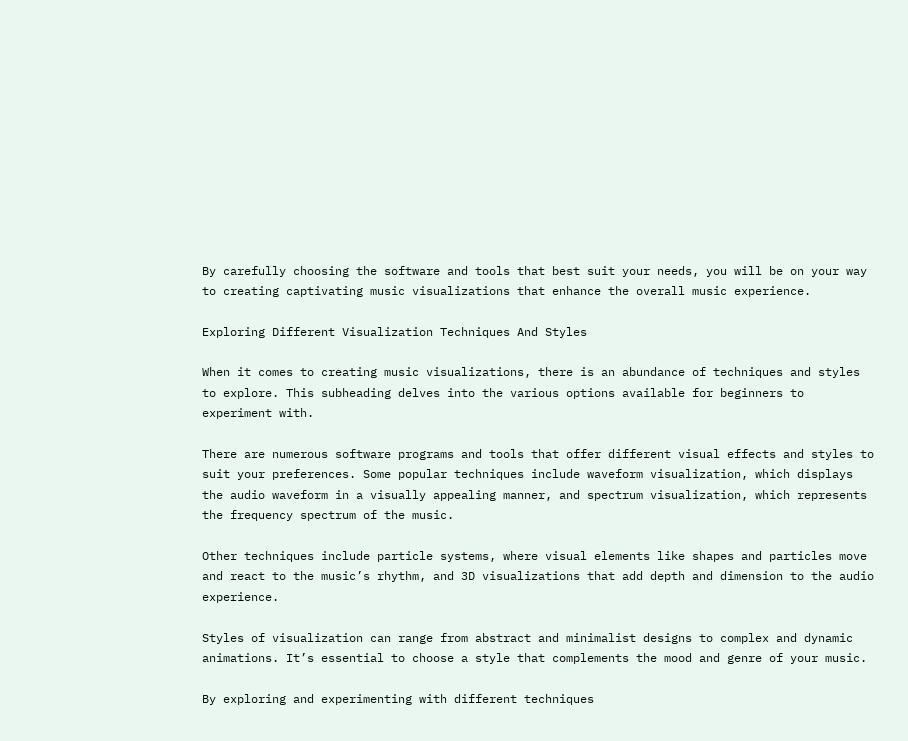By carefully choosing the software and tools that best suit your needs, you will be on your way to creating captivating music visualizations that enhance the overall music experience.

Exploring Different Visualization Techniques And Styles

When it comes to creating music visualizations, there is an abundance of techniques and styles to explore. This subheading delves into the various options available for beginners to experiment with.

There are numerous software programs and tools that offer different visual effects and styles to suit your preferences. Some popular techniques include waveform visualization, which displays the audio waveform in a visually appealing manner, and spectrum visualization, which represents the frequency spectrum of the music.

Other techniques include particle systems, where visual elements like shapes and particles move and react to the music’s rhythm, and 3D visualizations that add depth and dimension to the audio experience.

Styles of visualization can range from abstract and minimalist designs to complex and dynamic animations. It’s essential to choose a style that complements the mood and genre of your music.

By exploring and experimenting with different techniques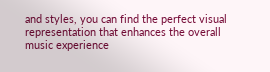and styles, you can find the perfect visual representation that enhances the overall music experience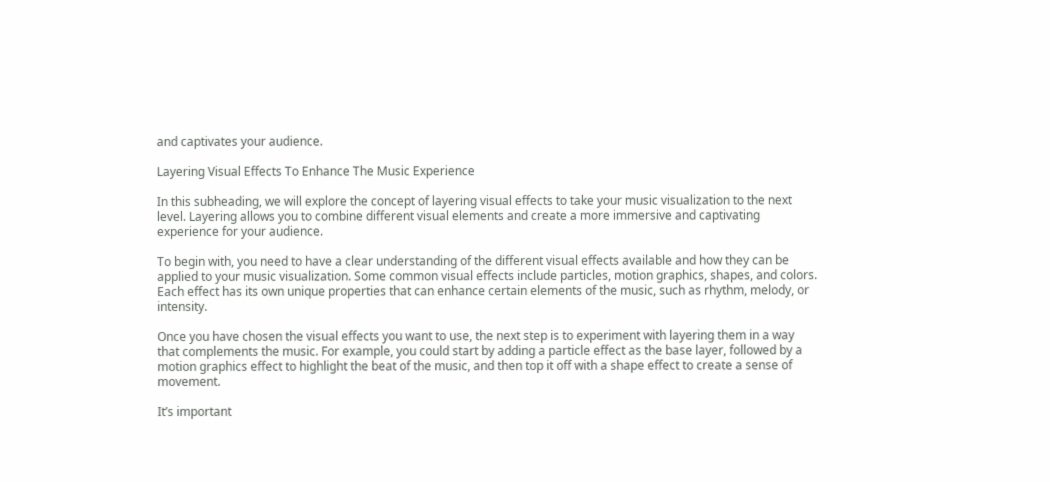and captivates your audience.

Layering Visual Effects To Enhance The Music Experience

In this subheading, we will explore the concept of layering visual effects to take your music visualization to the next level. Layering allows you to combine different visual elements and create a more immersive and captivating experience for your audience.

To begin with, you need to have a clear understanding of the different visual effects available and how they can be applied to your music visualization. Some common visual effects include particles, motion graphics, shapes, and colors. Each effect has its own unique properties that can enhance certain elements of the music, such as rhythm, melody, or intensity.

Once you have chosen the visual effects you want to use, the next step is to experiment with layering them in a way that complements the music. For example, you could start by adding a particle effect as the base layer, followed by a motion graphics effect to highlight the beat of the music, and then top it off with a shape effect to create a sense of movement.

It’s important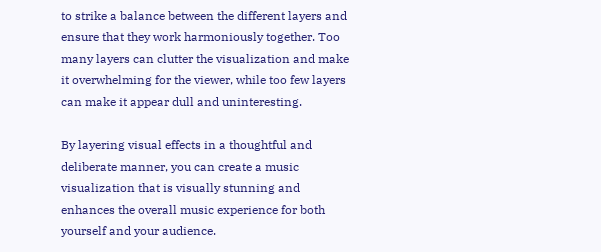to strike a balance between the different layers and ensure that they work harmoniously together. Too many layers can clutter the visualization and make it overwhelming for the viewer, while too few layers can make it appear dull and uninteresting.

By layering visual effects in a thoughtful and deliberate manner, you can create a music visualization that is visually stunning and enhances the overall music experience for both yourself and your audience.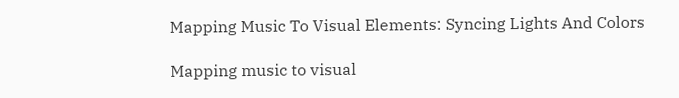Mapping Music To Visual Elements: Syncing Lights And Colors

Mapping music to visual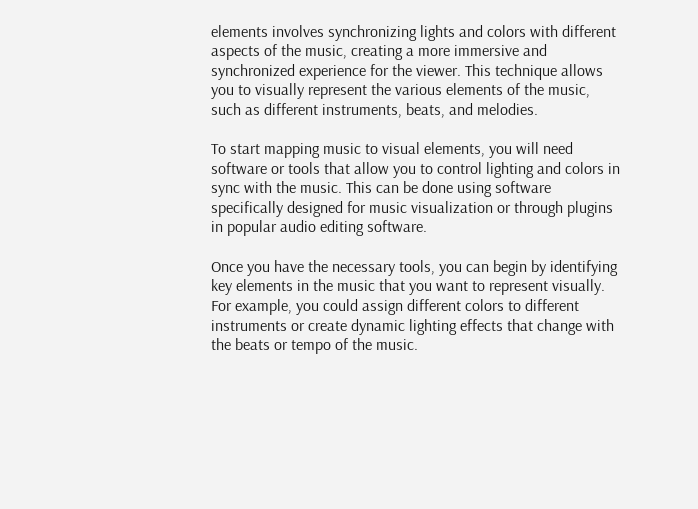elements involves synchronizing lights and colors with different aspects of the music, creating a more immersive and synchronized experience for the viewer. This technique allows you to visually represent the various elements of the music, such as different instruments, beats, and melodies.

To start mapping music to visual elements, you will need software or tools that allow you to control lighting and colors in sync with the music. This can be done using software specifically designed for music visualization or through plugins in popular audio editing software.

Once you have the necessary tools, you can begin by identifying key elements in the music that you want to represent visually. For example, you could assign different colors to different instruments or create dynamic lighting effects that change with the beats or tempo of the music.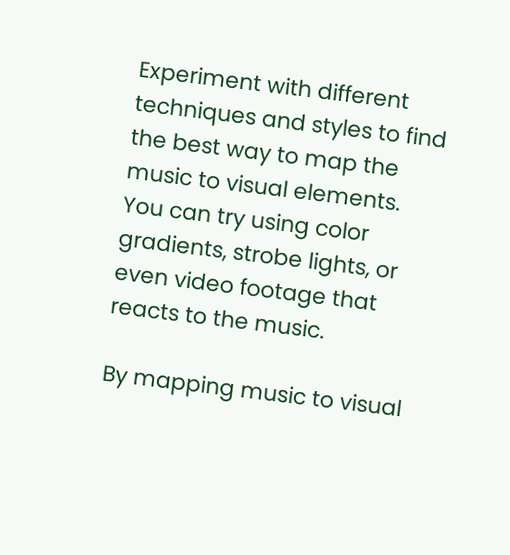Experiment with different techniques and styles to find the best way to map the music to visual elements. You can try using color gradients, strobe lights, or even video footage that reacts to the music.

By mapping music to visual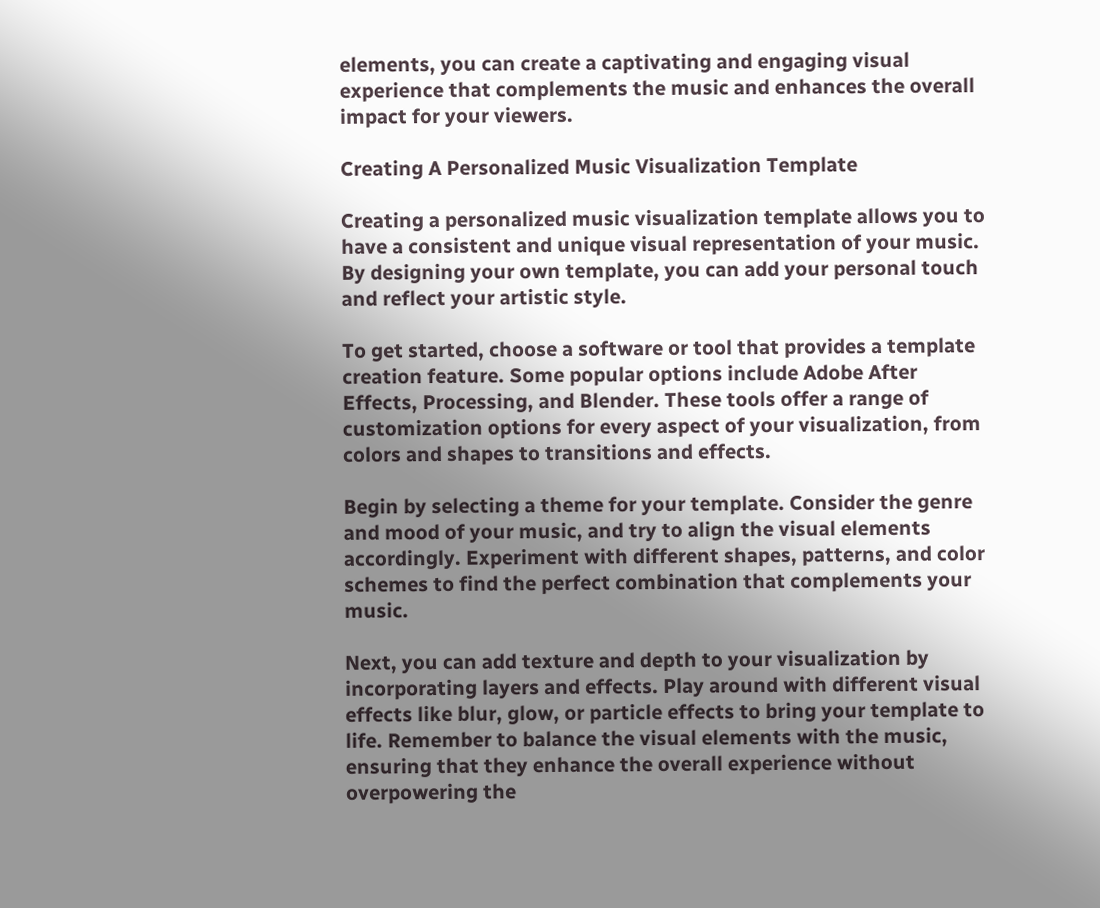elements, you can create a captivating and engaging visual experience that complements the music and enhances the overall impact for your viewers.

Creating A Personalized Music Visualization Template

Creating a personalized music visualization template allows you to have a consistent and unique visual representation of your music. By designing your own template, you can add your personal touch and reflect your artistic style.

To get started, choose a software or tool that provides a template creation feature. Some popular options include Adobe After Effects, Processing, and Blender. These tools offer a range of customization options for every aspect of your visualization, from colors and shapes to transitions and effects.

Begin by selecting a theme for your template. Consider the genre and mood of your music, and try to align the visual elements accordingly. Experiment with different shapes, patterns, and color schemes to find the perfect combination that complements your music.

Next, you can add texture and depth to your visualization by incorporating layers and effects. Play around with different visual effects like blur, glow, or particle effects to bring your template to life. Remember to balance the visual elements with the music, ensuring that they enhance the overall experience without overpowering the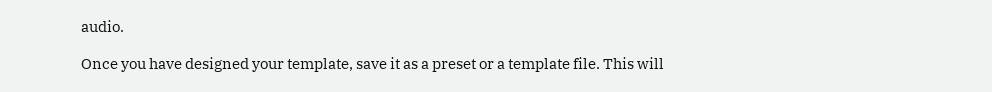audio.

Once you have designed your template, save it as a preset or a template file. This will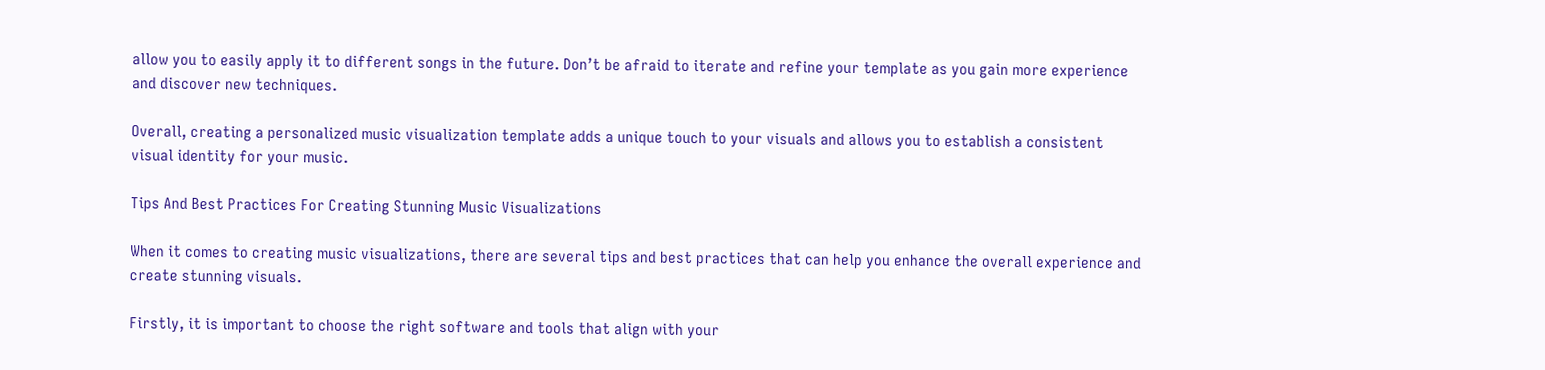allow you to easily apply it to different songs in the future. Don’t be afraid to iterate and refine your template as you gain more experience and discover new techniques.

Overall, creating a personalized music visualization template adds a unique touch to your visuals and allows you to establish a consistent visual identity for your music.

Tips And Best Practices For Creating Stunning Music Visualizations

When it comes to creating music visualizations, there are several tips and best practices that can help you enhance the overall experience and create stunning visuals.

Firstly, it is important to choose the right software and tools that align with your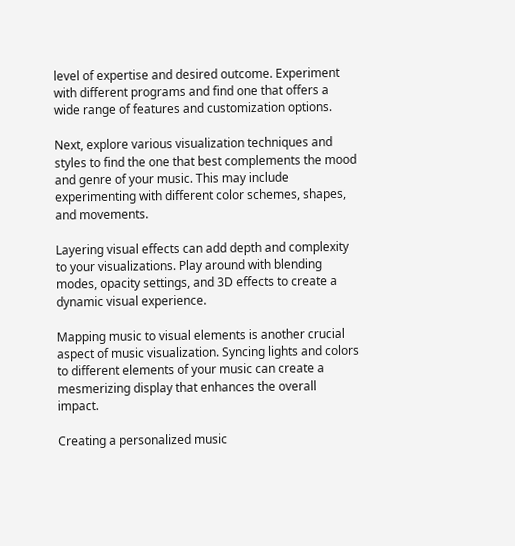level of expertise and desired outcome. Experiment with different programs and find one that offers a wide range of features and customization options.

Next, explore various visualization techniques and styles to find the one that best complements the mood and genre of your music. This may include experimenting with different color schemes, shapes, and movements.

Layering visual effects can add depth and complexity to your visualizations. Play around with blending modes, opacity settings, and 3D effects to create a dynamic visual experience.

Mapping music to visual elements is another crucial aspect of music visualization. Syncing lights and colors to different elements of your music can create a mesmerizing display that enhances the overall impact.

Creating a personalized music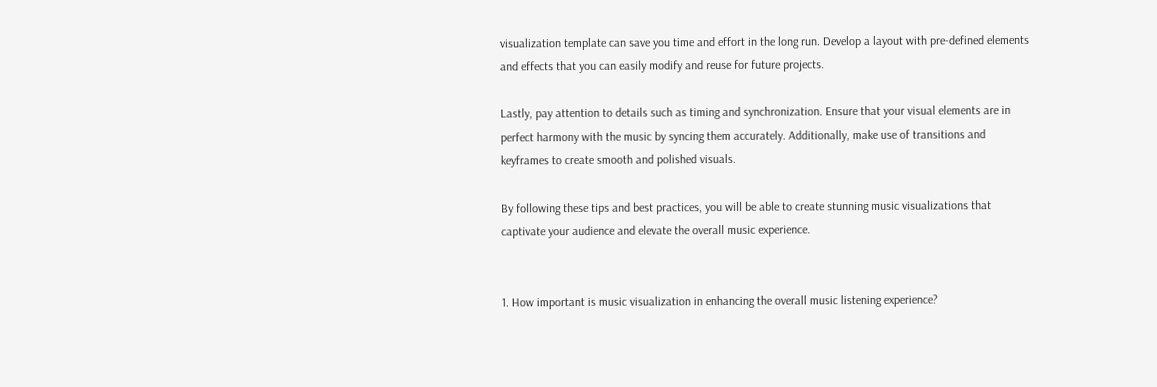visualization template can save you time and effort in the long run. Develop a layout with pre-defined elements and effects that you can easily modify and reuse for future projects.

Lastly, pay attention to details such as timing and synchronization. Ensure that your visual elements are in perfect harmony with the music by syncing them accurately. Additionally, make use of transitions and keyframes to create smooth and polished visuals.

By following these tips and best practices, you will be able to create stunning music visualizations that captivate your audience and elevate the overall music experience.


1. How important is music visualization in enhancing the overall music listening experience?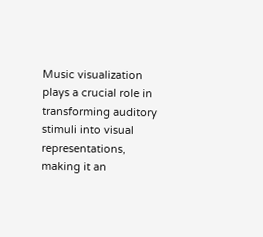Music visualization plays a crucial role in transforming auditory stimuli into visual representations, making it an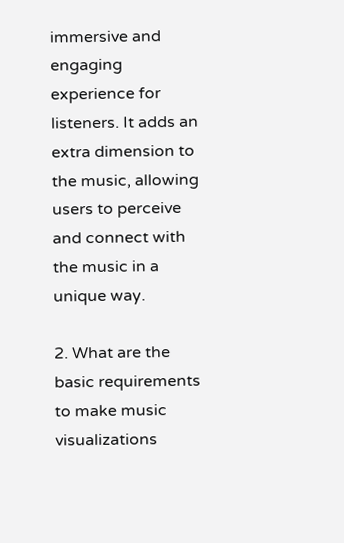immersive and engaging experience for listeners. It adds an extra dimension to the music, allowing users to perceive and connect with the music in a unique way.

2. What are the basic requirements to make music visualizations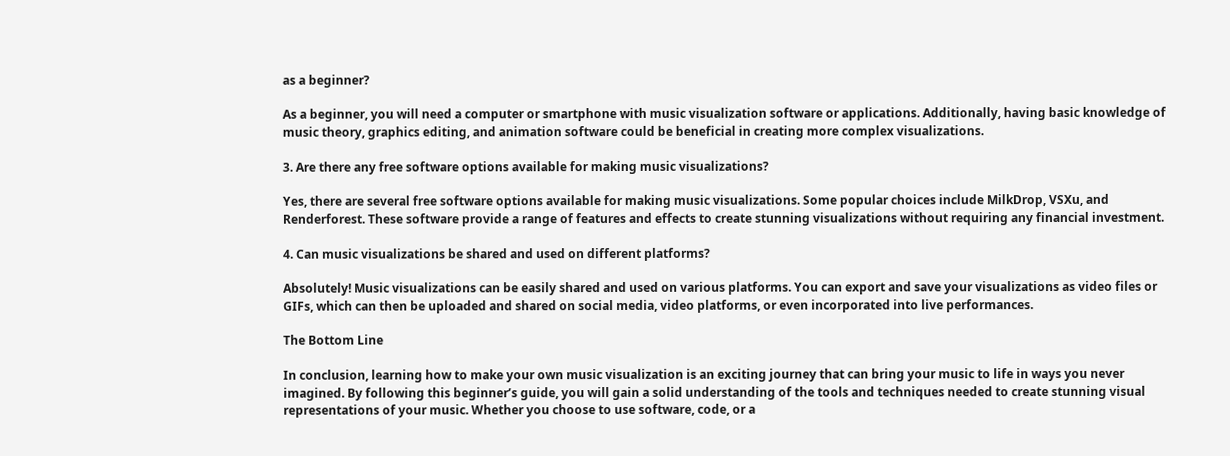as a beginner?

As a beginner, you will need a computer or smartphone with music visualization software or applications. Additionally, having basic knowledge of music theory, graphics editing, and animation software could be beneficial in creating more complex visualizations.

3. Are there any free software options available for making music visualizations?

Yes, there are several free software options available for making music visualizations. Some popular choices include MilkDrop, VSXu, and Renderforest. These software provide a range of features and effects to create stunning visualizations without requiring any financial investment.

4. Can music visualizations be shared and used on different platforms?

Absolutely! Music visualizations can be easily shared and used on various platforms. You can export and save your visualizations as video files or GIFs, which can then be uploaded and shared on social media, video platforms, or even incorporated into live performances.

The Bottom Line

In conclusion, learning how to make your own music visualization is an exciting journey that can bring your music to life in ways you never imagined. By following this beginner’s guide, you will gain a solid understanding of the tools and techniques needed to create stunning visual representations of your music. Whether you choose to use software, code, or a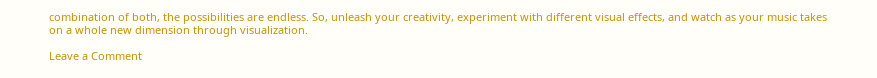combination of both, the possibilities are endless. So, unleash your creativity, experiment with different visual effects, and watch as your music takes on a whole new dimension through visualization.

Leave a Comment